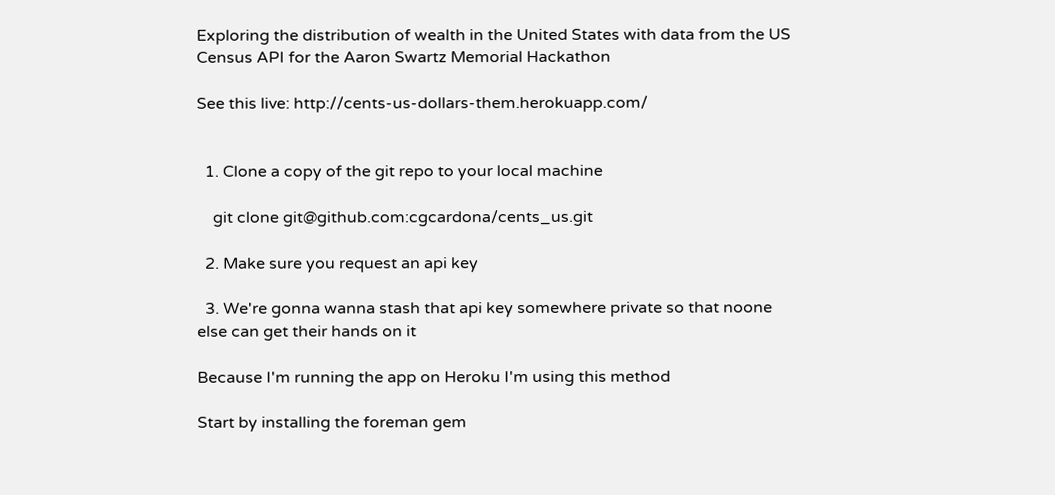Exploring the distribution of wealth in the United States with data from the US Census API for the Aaron Swartz Memorial Hackathon

See this live: http://cents-us-dollars-them.herokuapp.com/


  1. Clone a copy of the git repo to your local machine

    git clone git@github.com:cgcardona/cents_us.git

  2. Make sure you request an api key

  3. We're gonna wanna stash that api key somewhere private so that noone else can get their hands on it

Because I'm running the app on Heroku I'm using this method

Start by installing the foreman gem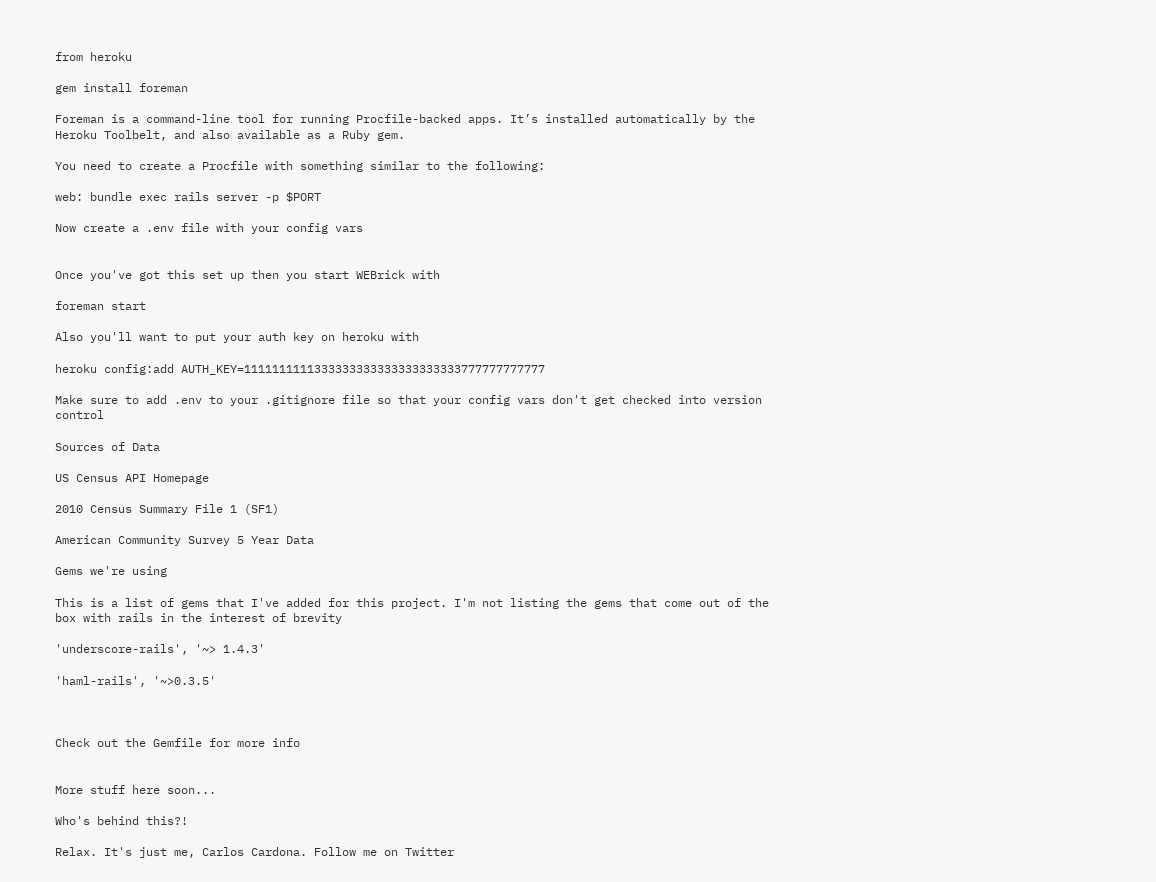from heroku

gem install foreman

Foreman is a command-line tool for running Procfile-backed apps. It’s installed automatically by the Heroku Toolbelt, and also available as a Ruby gem.

You need to create a Procfile with something similar to the following:

web: bundle exec rails server -p $PORT

Now create a .env file with your config vars


Once you've got this set up then you start WEBrick with

foreman start

Also you'll want to put your auth key on heroku with

heroku config:add AUTH_KEY=1111111111333333333333333333333777777777777

Make sure to add .env to your .gitignore file so that your config vars don't get checked into version control

Sources of Data

US Census API Homepage

2010 Census Summary File 1 (SF1)

American Community Survey 5 Year Data

Gems we're using

This is a list of gems that I've added for this project. I'm not listing the gems that come out of the box with rails in the interest of brevity

'underscore-rails', '~> 1.4.3'

'haml-rails', '~>0.3.5'



Check out the Gemfile for more info


More stuff here soon...

Who's behind this?!

Relax. It's just me, Carlos Cardona. Follow me on Twitter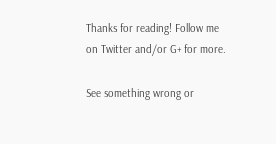Thanks for reading! Follow me on Twitter and/or G+ for more.

See something wrong or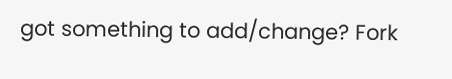got something to add/change? Fork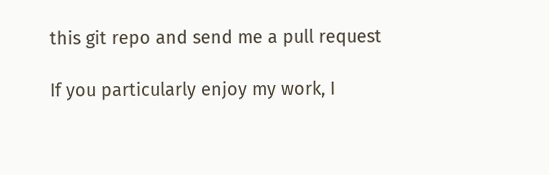this git repo and send me a pull request

If you particularly enjoy my work, I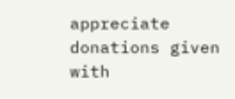appreciate donations given with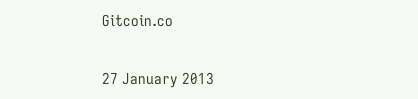Gitcoin.co


27 January 2013